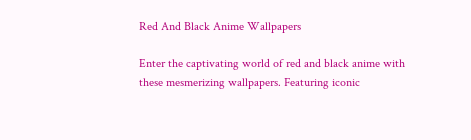Red And Black Anime Wallpapers

Enter the captivating world of red and black anime with these mesmerizing wallpapers. Featuring iconic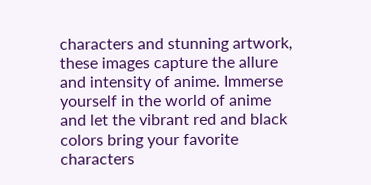characters and stunning artwork, these images capture the allure and intensity of anime. Immerse yourself in the world of anime and let the vibrant red and black colors bring your favorite characters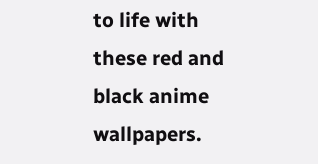to life with these red and black anime wallpapers.